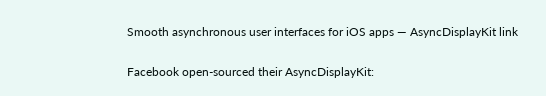Smooth asynchronous user interfaces for iOS apps — AsyncDisplayKit link

Facebook open-sourced their AsyncDisplayKit: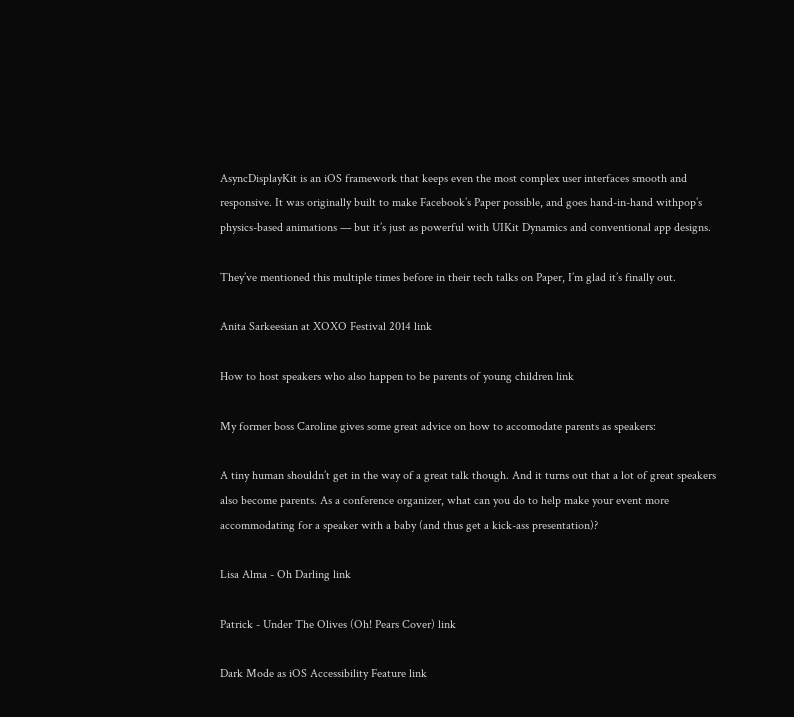AsyncDisplayKit is an iOS framework that keeps even the most complex user interfaces smooth and responsive. It was originally built to make Facebook’s Paper possible, and goes hand-in-hand withpop’s physics-based animations — but it’s just as powerful with UIKit Dynamics and conventional app designs.

They’ve mentioned this multiple times before in their tech talks on Paper, I’m glad it’s finally out.

Anita Sarkeesian at XOXO Festival 2014 link

How to host speakers who also happen to be parents of young children link

My former boss Caroline gives some great advice on how to accomodate parents as speakers:

A tiny human shouldn’t get in the way of a great talk though. And it turns out that a lot of great speakers also become parents. As a conference organizer, what can you do to help make your event more accommodating for a speaker with a baby (and thus get a kick-ass presentation)?

Lisa Alma - Oh Darling link

Patrick - Under The Olives (Oh! Pears Cover) link

Dark Mode as iOS Accessibility Feature link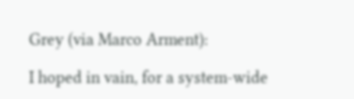Grey (via Marco Arment):

I hoped in vain, for a system-wide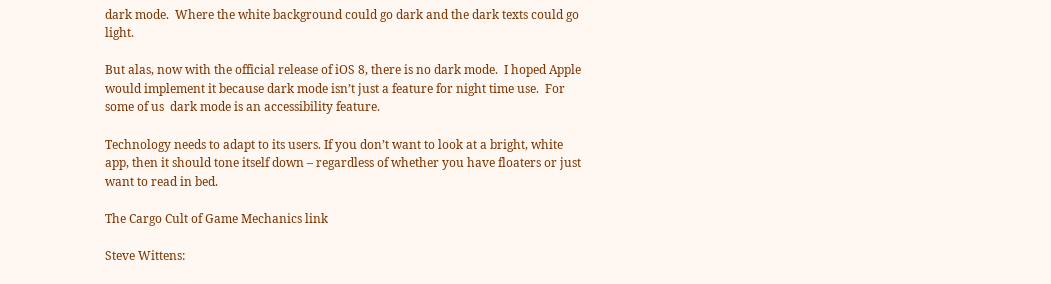dark mode.  Where the white background could go dark and the dark texts could go light.

But alas, now with the official release of iOS 8, there is no dark mode.  I hoped Apple would implement it because dark mode isn’t just a feature for night time use.  For some of us  dark mode is an accessibility feature.

Technology needs to adapt to its users. If you don’t want to look at a bright, white app, then it should tone itself down – regardless of whether you have floaters or just want to read in bed.

The Cargo Cult of Game Mechanics link

Steve Wittens: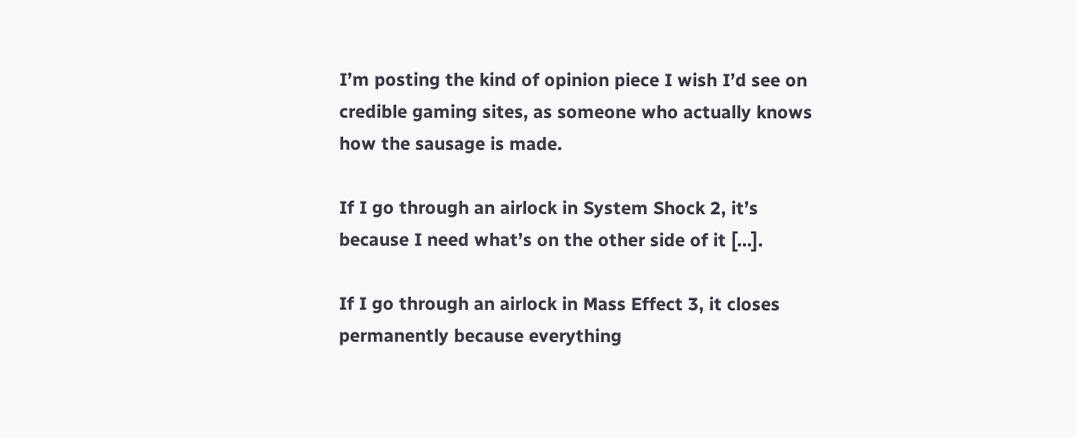I’m posting the kind of opinion piece I wish I’d see on credible gaming sites, as someone who actually knows how the sausage is made.

If I go through an airlock in System Shock 2, it’s because I need what’s on the other side of it […].

If I go through an airlock in Mass Effect 3, it closes permanently because everything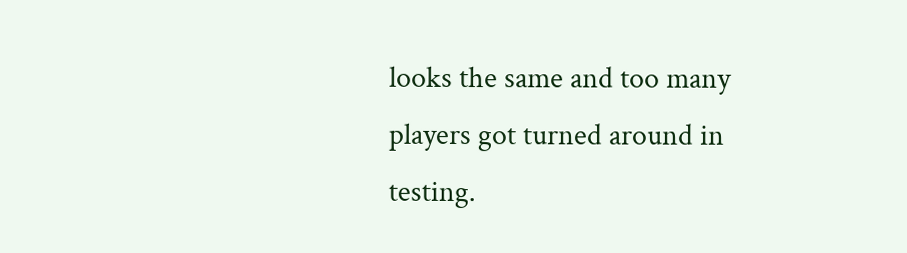looks the same and too many players got turned around in testing.